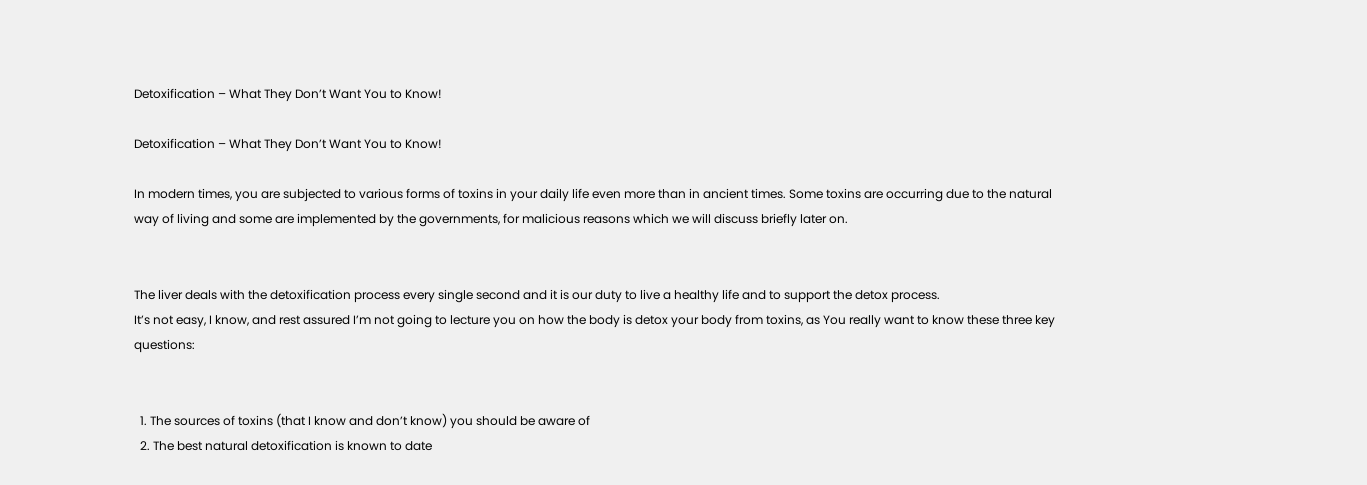Detoxification – What They Don’t Want You to Know!

Detoxification – What They Don’t Want You to Know!

In modern times, you are subjected to various forms of toxins in your daily life even more than in ancient times. Some toxins are occurring due to the natural way of living and some are implemented by the governments, for malicious reasons which we will discuss briefly later on.


The liver deals with the detoxification process every single second and it is our duty to live a healthy life and to support the detox process.
It’s not easy, I know, and rest assured I’m not going to lecture you on how the body is detox your body from toxins, as You really want to know these three key questions:


  1. The sources of toxins (that I know and don’t know) you should be aware of
  2. The best natural detoxification is known to date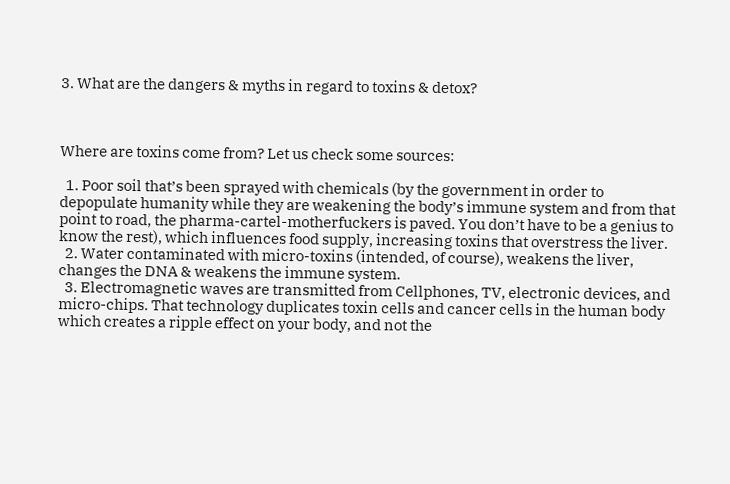3. What are the dangers & myths in regard to toxins & detox?



Where are toxins come from? Let us check some sources:

  1. Poor soil that’s been sprayed with chemicals (by the government in order to depopulate humanity while they are weakening the body’s immune system and from that point to road, the pharma-cartel-motherfuckers is paved. You don’t have to be a genius to know the rest), which influences food supply, increasing toxins that overstress the liver.
  2. Water contaminated with micro-toxins (intended, of course), weakens the liver, changes the DNA & weakens the immune system.
  3. Electromagnetic waves are transmitted from Cellphones, TV, electronic devices, and micro-chips. That technology duplicates toxin cells and cancer cells in the human body which creates a ripple effect on your body, and not the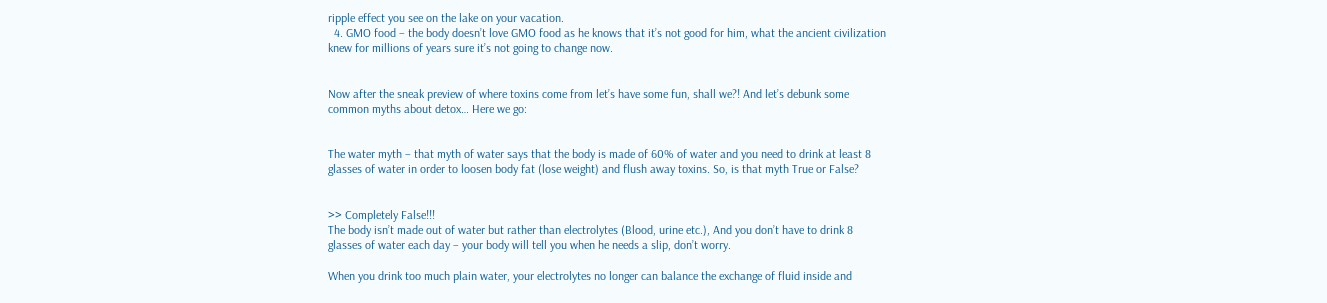ripple effect you see on the lake on your vacation.
  4. GMO food – the body doesn’t love GMO food as he knows that it’s not good for him, what the ancient civilization knew for millions of years sure it’s not going to change now.


Now after the sneak preview of where toxins come from let’s have some fun, shall we?! And let’s debunk some common myths about detox… Here we go:


The water myth – that myth of water says that the body is made of 60% of water and you need to drink at least 8 glasses of water in order to loosen body fat (lose weight) and flush away toxins. So, is that myth True or False?


>> Completely False!!!
The body isn’t made out of water but rather than electrolytes (Blood, urine etc.), And you don’t have to drink 8 glasses of water each day – your body will tell you when he needs a slip, don’t worry.

When you drink too much plain water, your electrolytes no longer can balance the exchange of fluid inside and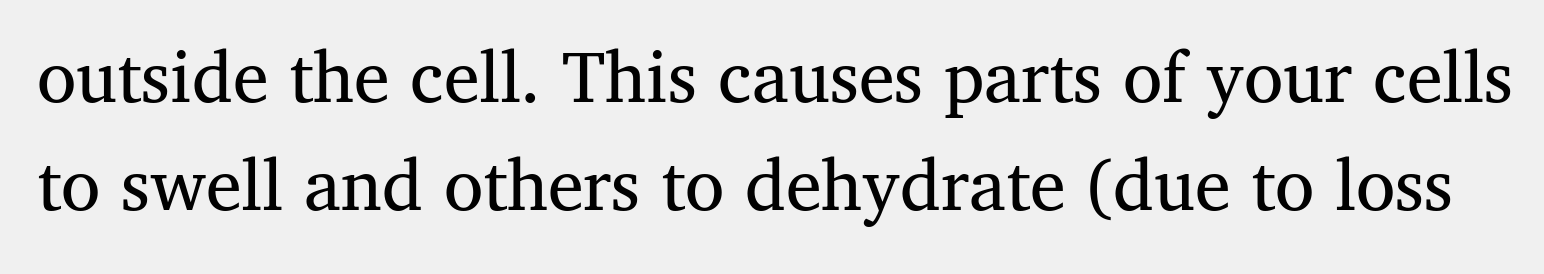outside the cell. This causes parts of your cells to swell and others to dehydrate (due to loss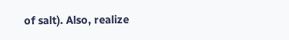of salt). Also, realize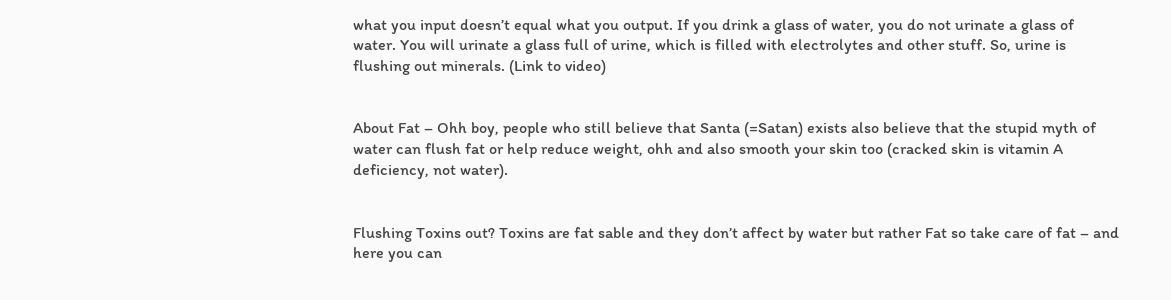what you input doesn’t equal what you output. If you drink a glass of water, you do not urinate a glass of water. You will urinate a glass full of urine, which is filled with electrolytes and other stuff. So, urine is flushing out minerals. (Link to video)


About Fat – Ohh boy, people who still believe that Santa (=Satan) exists also believe that the stupid myth of water can flush fat or help reduce weight, ohh and also smooth your skin too (cracked skin is vitamin A deficiency, not water).


Flushing Toxins out? Toxins are fat sable and they don’t affect by water but rather Fat so take care of fat – and here you can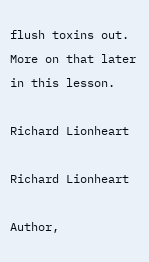flush toxins out. More on that later in this lesson.

Richard Lionheart

Richard Lionheart

Author,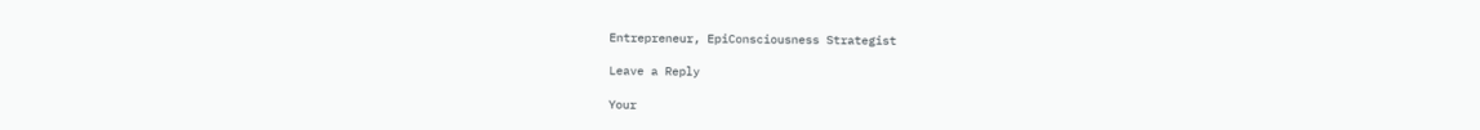Entrepreneur, EpiConsciousness Strategist

Leave a Reply

Your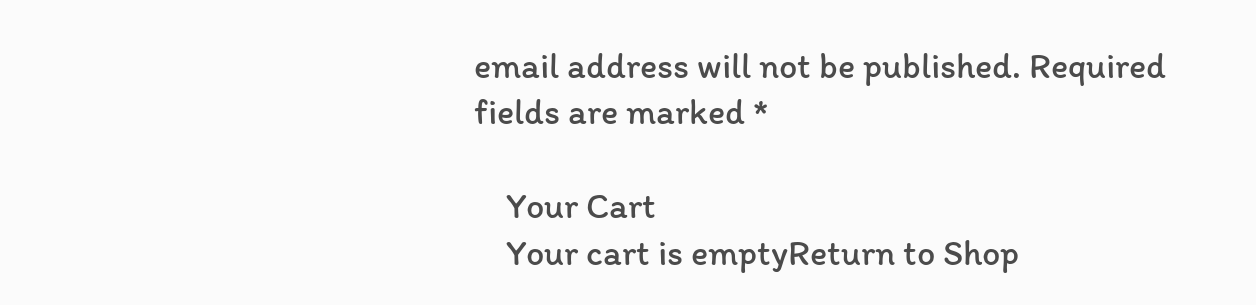email address will not be published. Required fields are marked *

    Your Cart
    Your cart is emptyReturn to Shop